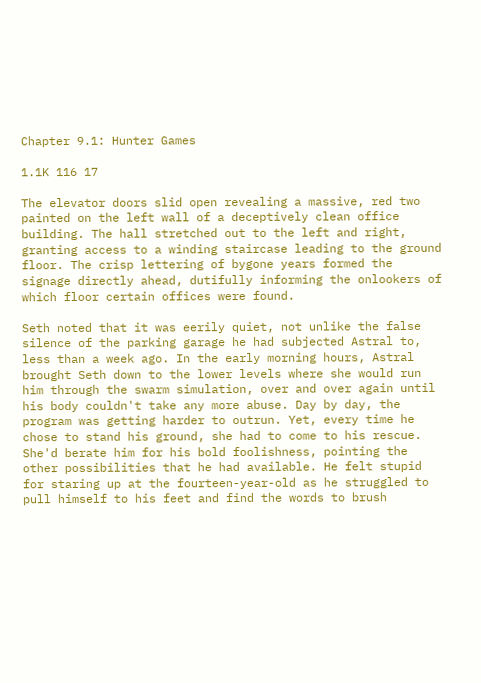Chapter 9.1: Hunter Games

1.1K 116 17

The elevator doors slid open revealing a massive, red two painted on the left wall of a deceptively clean office building. The hall stretched out to the left and right, granting access to a winding staircase leading to the ground floor. The crisp lettering of bygone years formed the signage directly ahead, dutifully informing the onlookers of which floor certain offices were found.

Seth noted that it was eerily quiet, not unlike the false silence of the parking garage he had subjected Astral to, less than a week ago. In the early morning hours, Astral brought Seth down to the lower levels where she would run him through the swarm simulation, over and over again until his body couldn't take any more abuse. Day by day, the program was getting harder to outrun. Yet, every time he chose to stand his ground, she had to come to his rescue. She'd berate him for his bold foolishness, pointing the other possibilities that he had available. He felt stupid for staring up at the fourteen-year-old as he struggled to pull himself to his feet and find the words to brush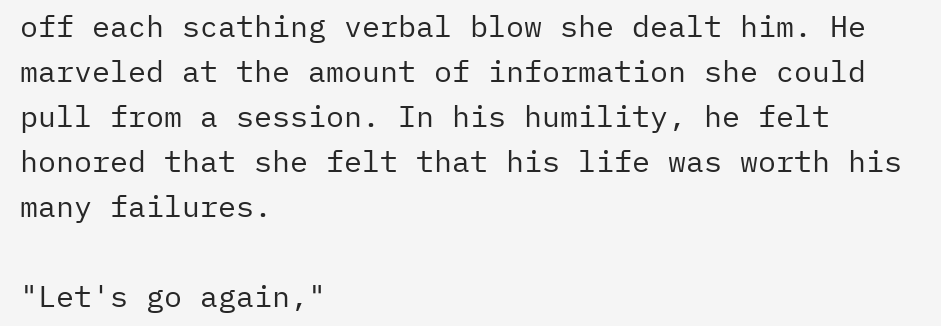off each scathing verbal blow she dealt him. He marveled at the amount of information she could pull from a session. In his humility, he felt honored that she felt that his life was worth his many failures.

"Let's go again,"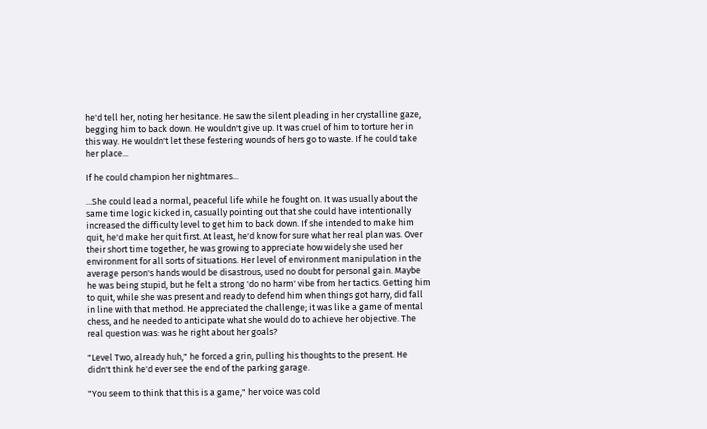he'd tell her, noting her hesitance. He saw the silent pleading in her crystalline gaze, begging him to back down. He wouldn't give up. It was cruel of him to torture her in this way. He wouldn't let these festering wounds of hers go to waste. If he could take her place...

If he could champion her nightmares...

...She could lead a normal, peaceful life while he fought on. It was usually about the same time logic kicked in, casually pointing out that she could have intentionally increased the difficulty level to get him to back down. If she intended to make him quit, he'd make her quit first. At least, he'd know for sure what her real plan was. Over their short time together, he was growing to appreciate how widely she used her environment for all sorts of situations. Her level of environment manipulation in the average person's hands would be disastrous, used no doubt for personal gain. Maybe he was being stupid, but he felt a strong 'do no harm' vibe from her tactics. Getting him to quit, while she was present and ready to defend him when things got harry, did fall in line with that method. He appreciated the challenge; it was like a game of mental chess, and he needed to anticipate what she would do to achieve her objective. The real question was: was he right about her goals?

"Level Two, already huh," he forced a grin, pulling his thoughts to the present. He didn't think he'd ever see the end of the parking garage.

"You seem to think that this is a game," her voice was cold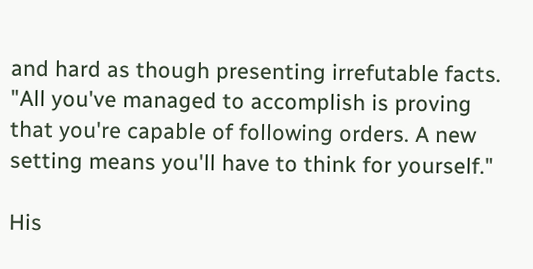and hard as though presenting irrefutable facts. "All you've managed to accomplish is proving that you're capable of following orders. A new setting means you'll have to think for yourself."

His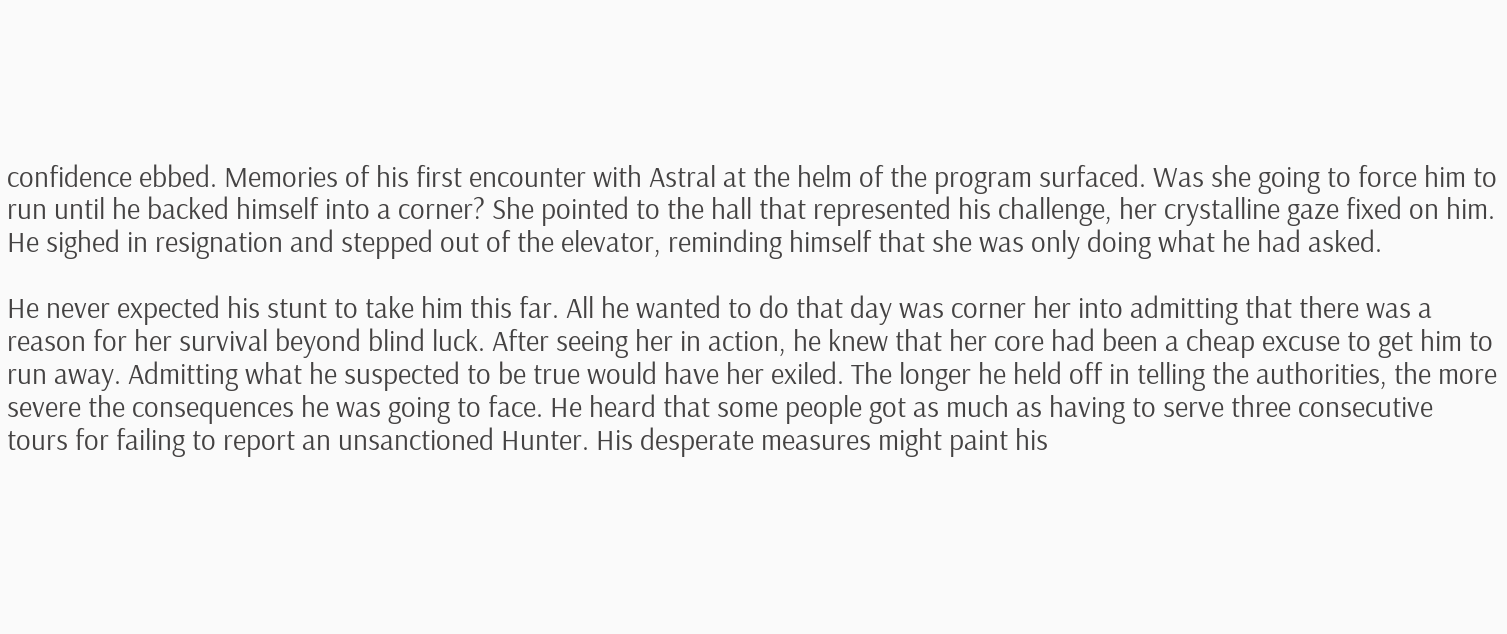confidence ebbed. Memories of his first encounter with Astral at the helm of the program surfaced. Was she going to force him to run until he backed himself into a corner? She pointed to the hall that represented his challenge, her crystalline gaze fixed on him. He sighed in resignation and stepped out of the elevator, reminding himself that she was only doing what he had asked.

He never expected his stunt to take him this far. All he wanted to do that day was corner her into admitting that there was a reason for her survival beyond blind luck. After seeing her in action, he knew that her core had been a cheap excuse to get him to run away. Admitting what he suspected to be true would have her exiled. The longer he held off in telling the authorities, the more severe the consequences he was going to face. He heard that some people got as much as having to serve three consecutive tours for failing to report an unsanctioned Hunter. His desperate measures might paint his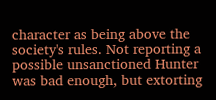character as being above the society's rules. Not reporting a possible unsanctioned Hunter was bad enough, but extorting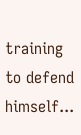training to defend himself...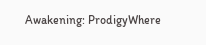Awakening: ProdigyWhere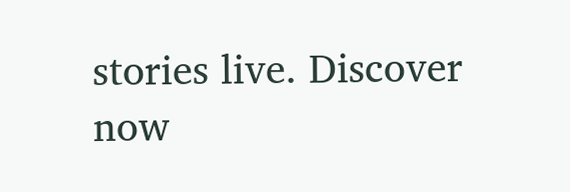stories live. Discover now